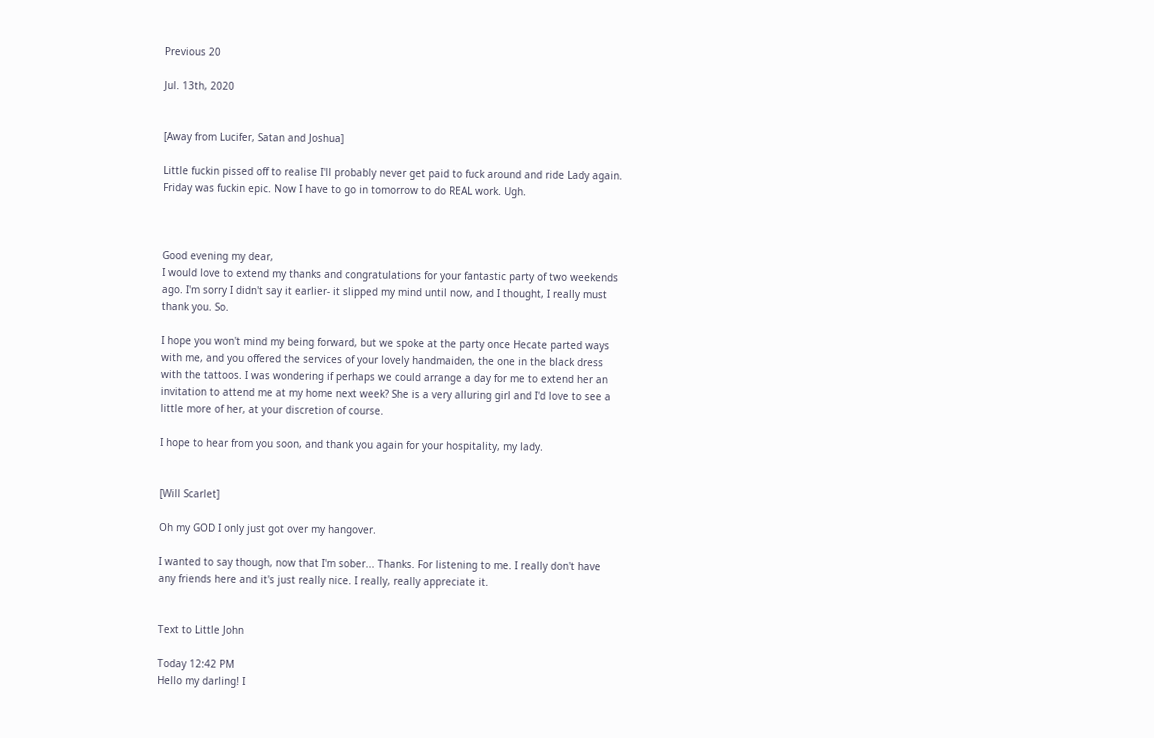Previous 20

Jul. 13th, 2020


[Away from Lucifer, Satan and Joshua]

Little fuckin pissed off to realise I'll probably never get paid to fuck around and ride Lady again. Friday was fuckin epic. Now I have to go in tomorrow to do REAL work. Ugh.



Good evening my dear,
I would love to extend my thanks and congratulations for your fantastic party of two weekends ago. I'm sorry I didn't say it earlier- it slipped my mind until now, and I thought, I really must thank you. So.

I hope you won't mind my being forward, but we spoke at the party once Hecate parted ways with me, and you offered the services of your lovely handmaiden, the one in the black dress with the tattoos. I was wondering if perhaps we could arrange a day for me to extend her an invitation to attend me at my home next week? She is a very alluring girl and I'd love to see a little more of her, at your discretion of course.

I hope to hear from you soon, and thank you again for your hospitality, my lady.


[Will Scarlet]

Oh my GOD I only just got over my hangover.

I wanted to say though, now that I'm sober... Thanks. For listening to me. I really don't have any friends here and it's just really nice. I really, really appreciate it.


Text to Little John

Today 12:42 PM
Hello my darling! I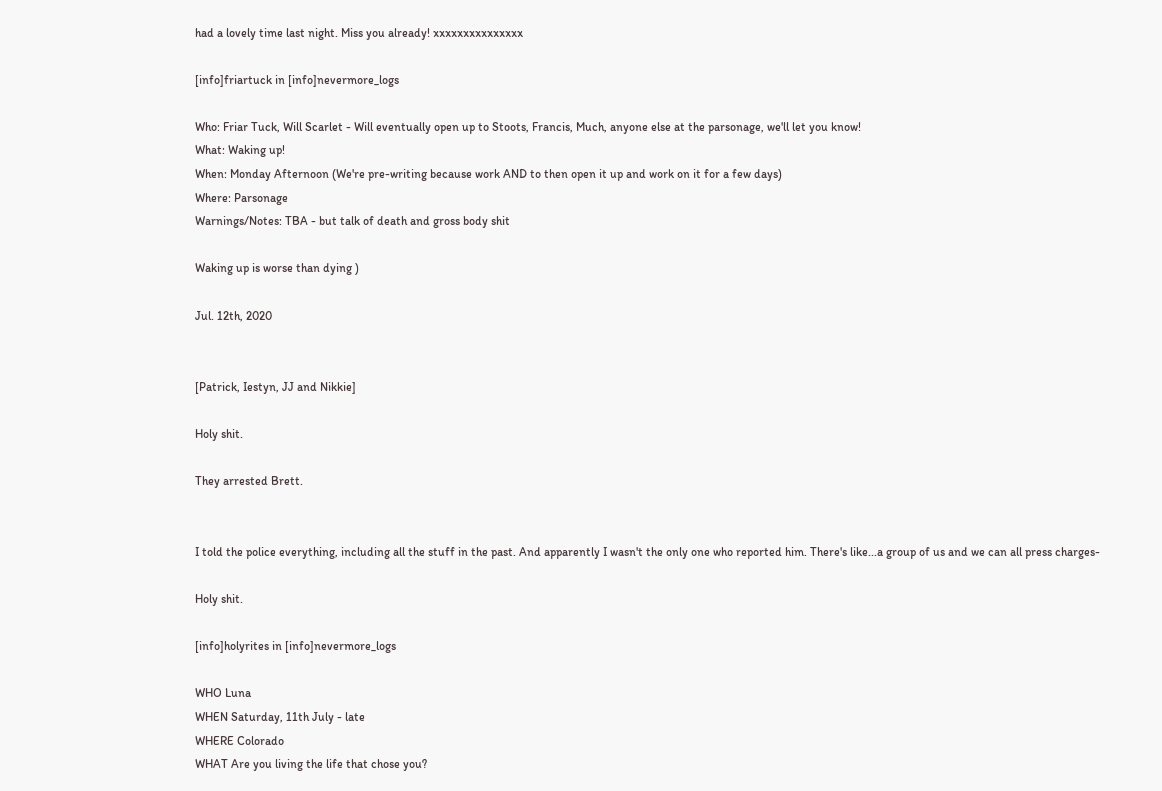had a lovely time last night. Miss you already! xxxxxxxxxxxxxxx

[info]friartuck in [info]nevermore_logs

Who: Friar Tuck, Will Scarlet - Will eventually open up to Stoots, Francis, Much, anyone else at the parsonage, we'll let you know!
What: Waking up!
When: Monday Afternoon (We're pre-writing because work AND to then open it up and work on it for a few days)
Where: Parsonage
Warnings/Notes: TBA - but talk of death and gross body shit

Waking up is worse than dying )

Jul. 12th, 2020


[Patrick, Iestyn, JJ and Nikkie]

Holy shit.

They arrested Brett.


I told the police everything, including all the stuff in the past. And apparently I wasn't the only one who reported him. There's like...a group of us and we can all press charges-

Holy shit.

[info]holyrites in [info]nevermore_logs

WHO Luna
WHEN Saturday, 11th July - late
WHERE Colorado
WHAT Are you living the life that chose you?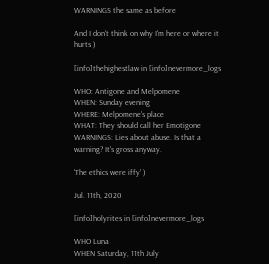WARNINGS the same as before

And I don't think on why I'm here or where it hurts )

[info]thehighestlaw in [info]nevermore_logs

WHO: Antigone and Melpomene
WHEN: Sunday evening
WHERE: Melpomene's place
WHAT: They should call her Emotigone
WARNINGS: Lies about abuse. Is that a warning? It's gross anyway.

'The ethics were iffy' )

Jul. 11th, 2020

[info]holyrites in [info]nevermore_logs

WHO Luna
WHEN Saturday, 11th July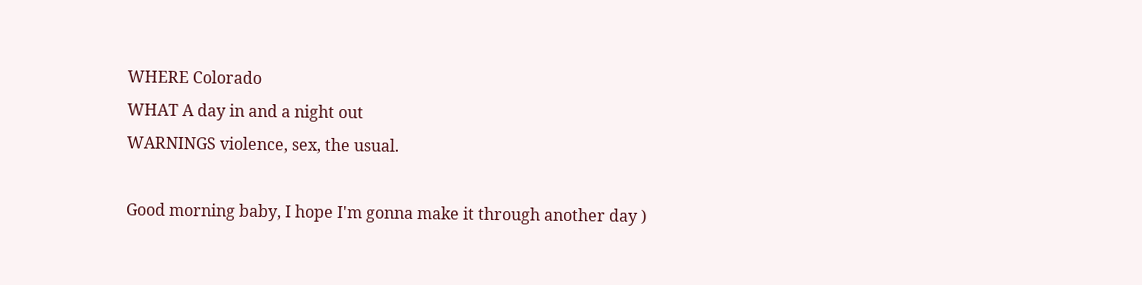WHERE Colorado
WHAT A day in and a night out
WARNINGS violence, sex, the usual.

Good morning baby, I hope I'm gonna make it through another day )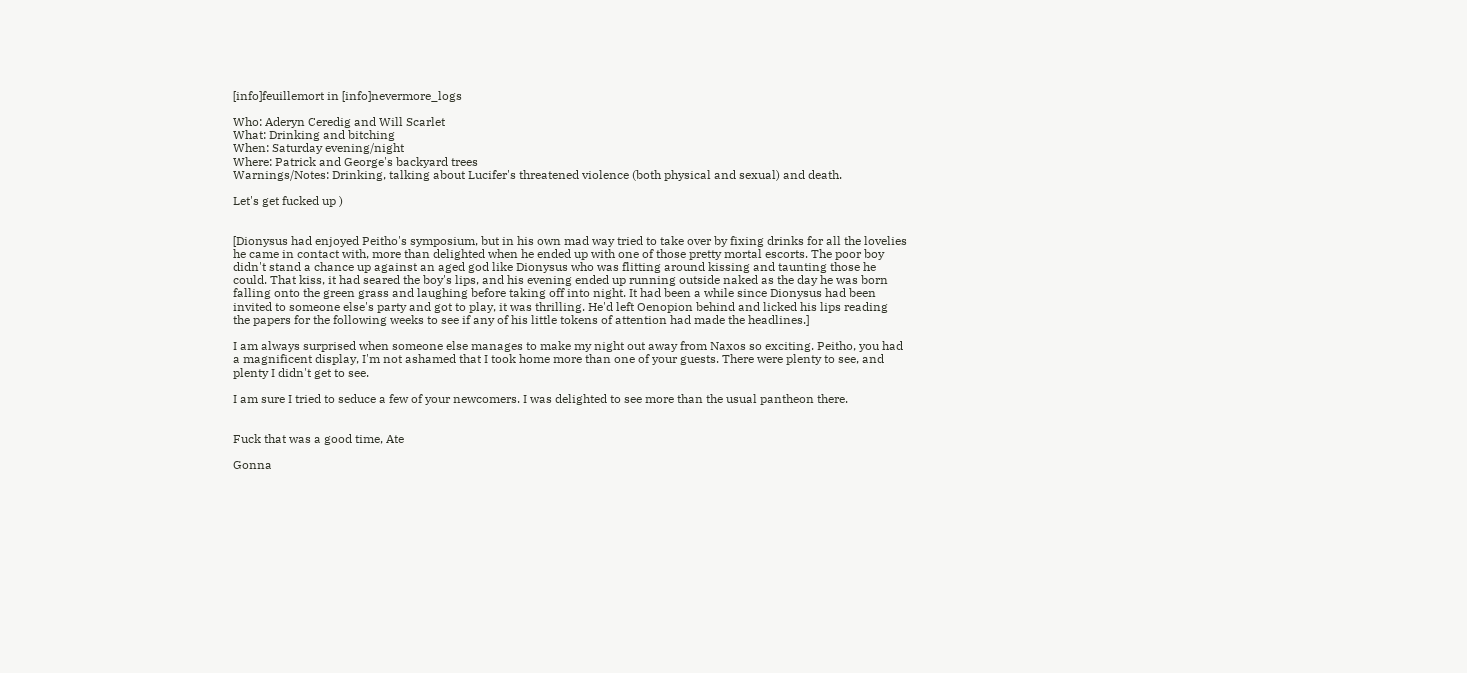[info]feuillemort in [info]nevermore_logs

Who: Aderyn Ceredig and Will Scarlet
What: Drinking and bitching
When: Saturday evening/night
Where: Patrick and George's backyard trees
Warnings/Notes: Drinking, talking about Lucifer's threatened violence (both physical and sexual) and death.

Let's get fucked up )


[Dionysus had enjoyed Peitho's symposium, but in his own mad way tried to take over by fixing drinks for all the lovelies he came in contact with, more than delighted when he ended up with one of those pretty mortal escorts. The poor boy didn't stand a chance up against an aged god like Dionysus who was flitting around kissing and taunting those he could. That kiss, it had seared the boy's lips, and his evening ended up running outside naked as the day he was born falling onto the green grass and laughing before taking off into night. It had been a while since Dionysus had been invited to someone else's party and got to play, it was thrilling. He'd left Oenopion behind and licked his lips reading the papers for the following weeks to see if any of his little tokens of attention had made the headlines.]

I am always surprised when someone else manages to make my night out away from Naxos so exciting. Peitho, you had a magnificent display, I'm not ashamed that I took home more than one of your guests. There were plenty to see, and plenty I didn't get to see.

I am sure I tried to seduce a few of your newcomers. I was delighted to see more than the usual pantheon there.


Fuck that was a good time, Ate

Gonna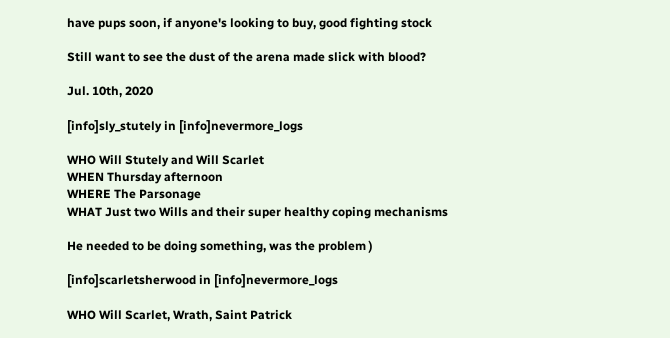have pups soon, if anyone's looking to buy, good fighting stock

Still want to see the dust of the arena made slick with blood?

Jul. 10th, 2020

[info]sly_stutely in [info]nevermore_logs

WHO Will Stutely and Will Scarlet
WHEN Thursday afternoon
WHERE The Parsonage
WHAT Just two Wills and their super healthy coping mechanisms

He needed to be doing something, was the problem )

[info]scarletsherwood in [info]nevermore_logs

WHO Will Scarlet, Wrath, Saint Patrick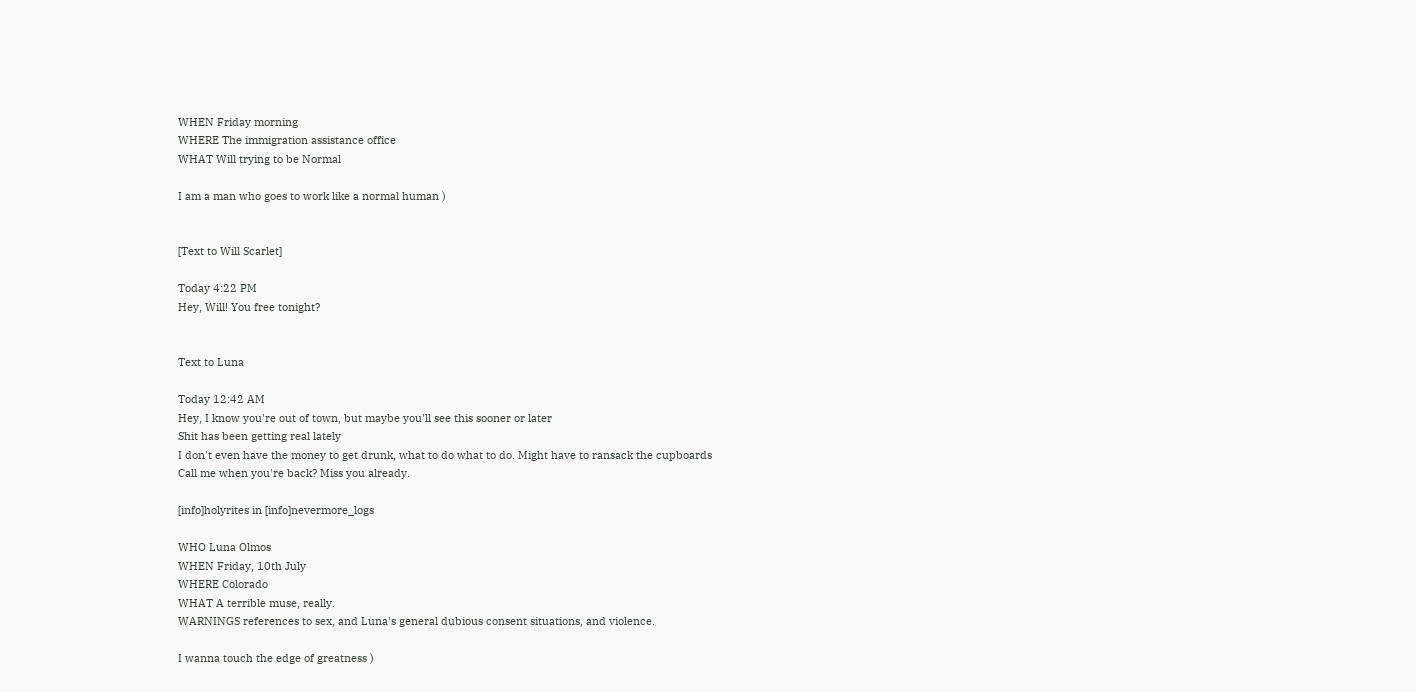WHEN Friday morning
WHERE The immigration assistance office
WHAT Will trying to be Normal

I am a man who goes to work like a normal human )


[Text to Will Scarlet]

Today 4:22 PM
Hey, Will! You free tonight?


Text to Luna

Today 12:42 AM
Hey, I know you're out of town, but maybe you'll see this sooner or later
Shit has been getting real lately
I don't even have the money to get drunk, what to do what to do. Might have to ransack the cupboards
Call me when you're back? Miss you already.

[info]holyrites in [info]nevermore_logs

WHO Luna Olmos
WHEN Friday, 10th July
WHERE Colorado
WHAT A terrible muse, really.
WARNINGS references to sex, and Luna's general dubious consent situations, and violence.

I wanna touch the edge of greatness )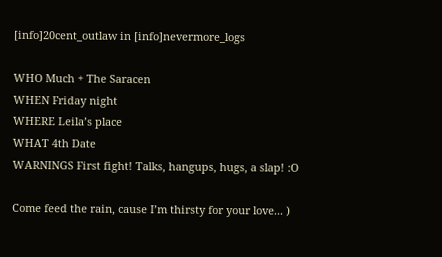[info]20cent_outlaw in [info]nevermore_logs

WHO Much + The Saracen
WHEN Friday night
WHERE Leila’s place
WHAT 4th Date
WARNINGS First fight! Talks, hangups, hugs, a slap! :O

Come feed the rain, cause I’m thirsty for your love... )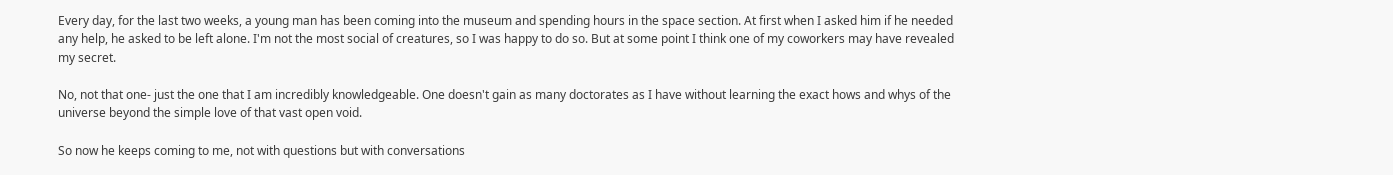Every day, for the last two weeks, a young man has been coming into the museum and spending hours in the space section. At first when I asked him if he needed any help, he asked to be left alone. I'm not the most social of creatures, so I was happy to do so. But at some point I think one of my coworkers may have revealed my secret.

No, not that one- just the one that I am incredibly knowledgeable. One doesn't gain as many doctorates as I have without learning the exact hows and whys of the universe beyond the simple love of that vast open void.

So now he keeps coming to me, not with questions but with conversations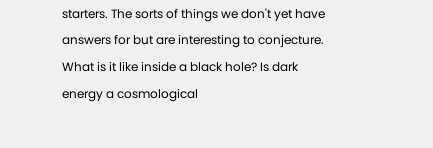starters. The sorts of things we don't yet have answers for but are interesting to conjecture. What is it like inside a black hole? Is dark energy a cosmological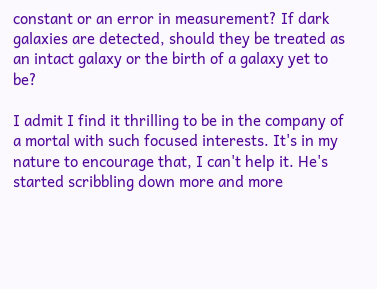constant or an error in measurement? If dark galaxies are detected, should they be treated as an intact galaxy or the birth of a galaxy yet to be?

I admit I find it thrilling to be in the company of a mortal with such focused interests. It's in my nature to encourage that, I can't help it. He's started scribbling down more and more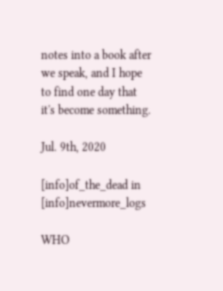notes into a book after we speak, and I hope to find one day that it's become something.

Jul. 9th, 2020

[info]of_the_dead in [info]nevermore_logs

WHO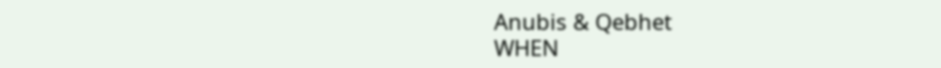Anubis & Qebhet
WHEN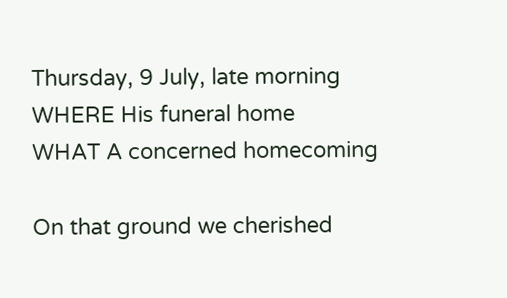Thursday, 9 July, late morning
WHERE His funeral home
WHAT A concerned homecoming

On that ground we cherished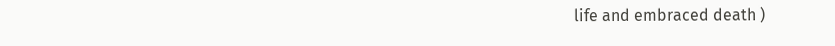life and embraced death )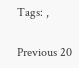Tags: ,

Previous 20